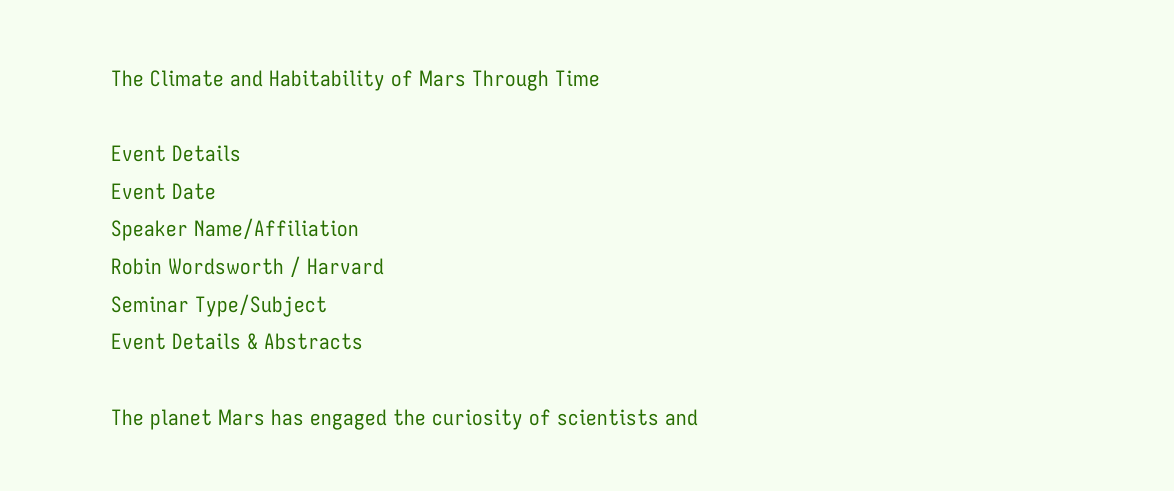The Climate and Habitability of Mars Through Time

Event Details
Event Date
Speaker Name/Affiliation
Robin Wordsworth / Harvard
Seminar Type/Subject
Event Details & Abstracts

The planet Mars has engaged the curiosity of scientists and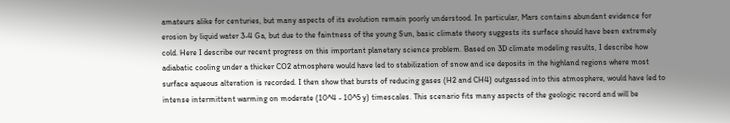amateurs alike for centuries, but many aspects of its evolution remain poorly understood. In particular, Mars contains abundant evidence for erosion by liquid water 3-4 Ga, but due to the faintness of the young Sun, basic climate theory suggests its surface should have been extremely cold. Here I describe our recent progress on this important planetary science problem. Based on 3D climate modeling results, I describe how adiabatic cooling under a thicker CO2 atmosphere would have led to stabilization of snow and ice deposits in the highland regions where most surface aqueous alteration is recorded. I then show that bursts of reducing gases (H2 and CH4) outgassed into this atmosphere, would have led to intense intermittent warming on moderate (10^4 - 10^5 y) timescales. This scenario fits many aspects of the geologic record and will be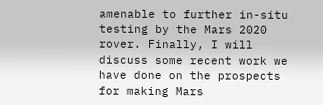amenable to further in-situ testing by the Mars 2020 rover. Finally, I will discuss some recent work we have done on the prospects for making Mars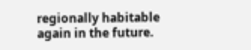regionally habitable again in the future.